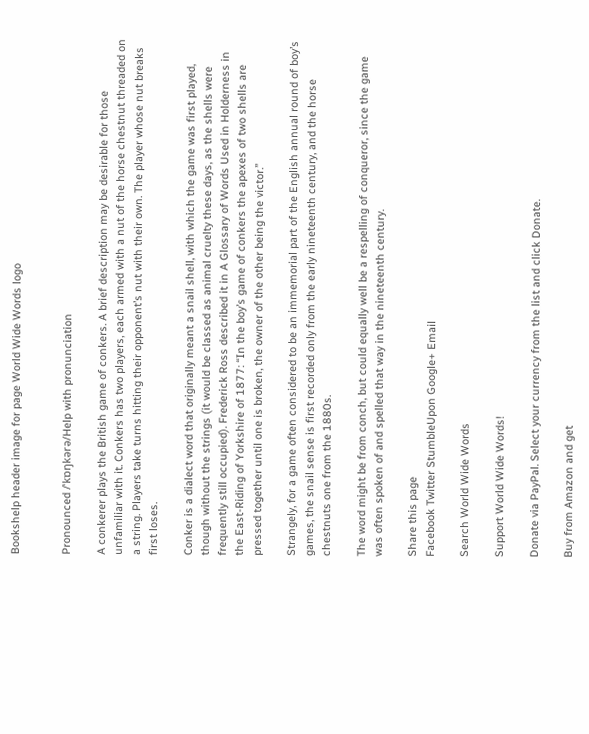Bookshelp header image for page World Wide Words logo


Pronounced /ˈkɒŋkərə/Help with pronunciation

A conkerer plays the British game of conkers. A brief description may be desirable for those unfamiliar with it. Conkers has two players, each armed with a nut of the horse chestnut threaded on a string. Players take turns hitting their opponent’s nut with their own. The player whose nut breaks first loses.

Conker is a dialect word that originally meant a snail shell, with which the game was first played, though without the strings (it would be classed as animal cruelty these days, as the shells were frequently still occupied). Frederick Ross described it in A Glossary of Words Used in Holderness in the East-Riding of Yorkshire of 1877: “In the boy’s game of conkers the apexes of two shells are pressed together until one is broken, the owner of the other being the victor.”

Strangely, for a game often considered to be an immemorial part of the English annual round of boy’s games, the snail sense is first recorded only from the early nineteenth century, and the horse chestnuts one from the 1880s.

The word might be from conch, but could equally well be a respelling of conqueror, since the game was often spoken of and spelled that way in the nineteenth century.

Share this page
Facebook Twitter StumbleUpon Google+ Email

Search World Wide Words

Support World Wide Words!

Donate via PayPal. Select your currency from the list and click Donate.

Buy from Amazon and get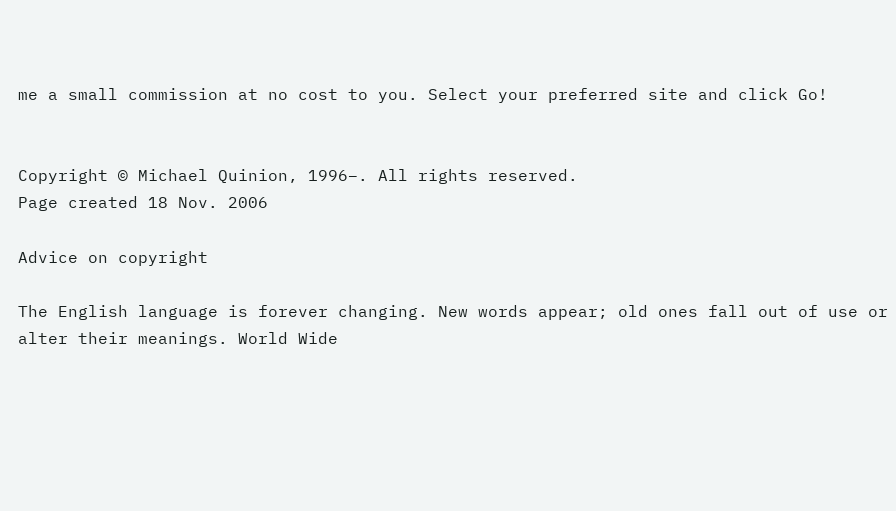me a small commission at no cost to you. Select your preferred site and click Go!


Copyright © Michael Quinion, 1996–. All rights reserved.
Page created 18 Nov. 2006

Advice on copyright

The English language is forever changing. New words appear; old ones fall out of use or alter their meanings. World Wide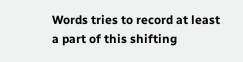Words tries to record at least a part of this shifting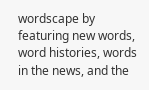wordscape by featuring new words, word histories, words in the news, and the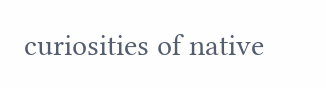curiosities of native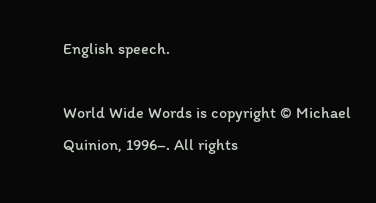English speech.

World Wide Words is copyright © Michael Quinion, 1996–. All rights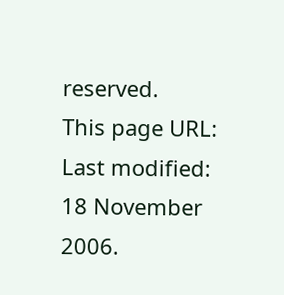reserved.
This page URL:
Last modified: 18 November 2006.